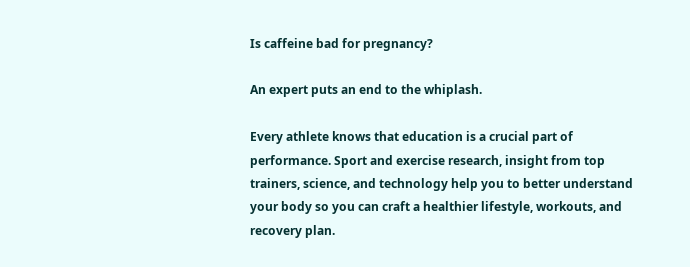Is caffeine bad for pregnancy?

An expert puts an end to the whiplash.

Every athlete knows that education is a crucial part of performance. Sport and exercise research, insight from top trainers, science, and technology help you to better understand your body so you can craft a healthier lifestyle, workouts, and recovery plan.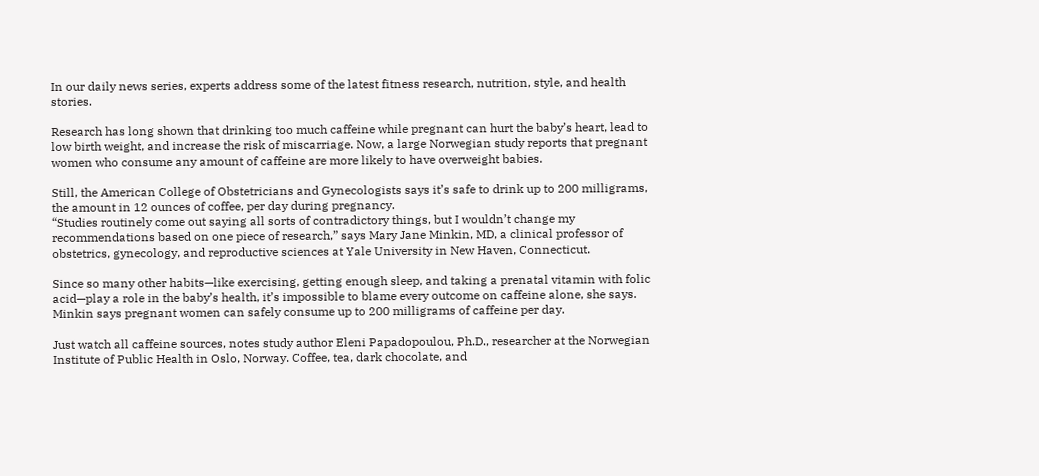In our daily news series, experts address some of the latest fitness research, nutrition, style, and health stories.

Research has long shown that drinking too much caffeine while pregnant can hurt the baby’s heart, lead to low birth weight, and increase the risk of miscarriage. Now, a large Norwegian study reports that pregnant women who consume any amount of caffeine are more likely to have overweight babies.

Still, the American College of Obstetricians and Gynecologists says it’s safe to drink up to 200 milligrams, the amount in 12 ounces of coffee, per day during pregnancy.
“Studies routinely come out saying all sorts of contradictory things, but I wouldn’t change my recommendations based on one piece of research,” says Mary Jane Minkin, MD, a clinical professor of obstetrics, gynecology, and reproductive sciences at Yale University in New Haven, Connecticut.

Since so many other habits—like exercising, getting enough sleep, and taking a prenatal vitamin with folic acid—play a role in the baby’s health, it’s impossible to blame every outcome on caffeine alone, she says.
Minkin says pregnant women can safely consume up to 200 milligrams of caffeine per day.

Just watch all caffeine sources, notes study author Eleni Papadopoulou, Ph.D., researcher at the Norwegian Institute of Public Health in Oslo, Norway. Coffee, tea, dark chocolate, and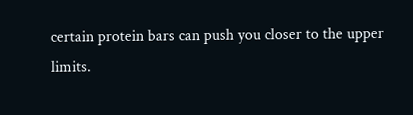certain protein bars can push you closer to the upper limits.